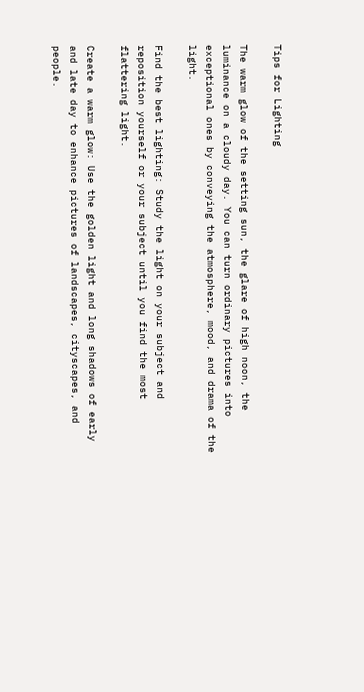Tips for Lighting

The warm glow of the setting sun, the glare of high noon, the luminance on a cloudy day. You can turn ordinary pictures into exceptional ones by conveying the atmosphere, mood, and drama of the light.

Find the best lighting: Study the light on your subject and reposition yourself or your subject until you find the most flattering light.

Create a warm glow: Use the golden light and long shadows of early and late day to enhance pictures of landscapes, cityscapes, and people.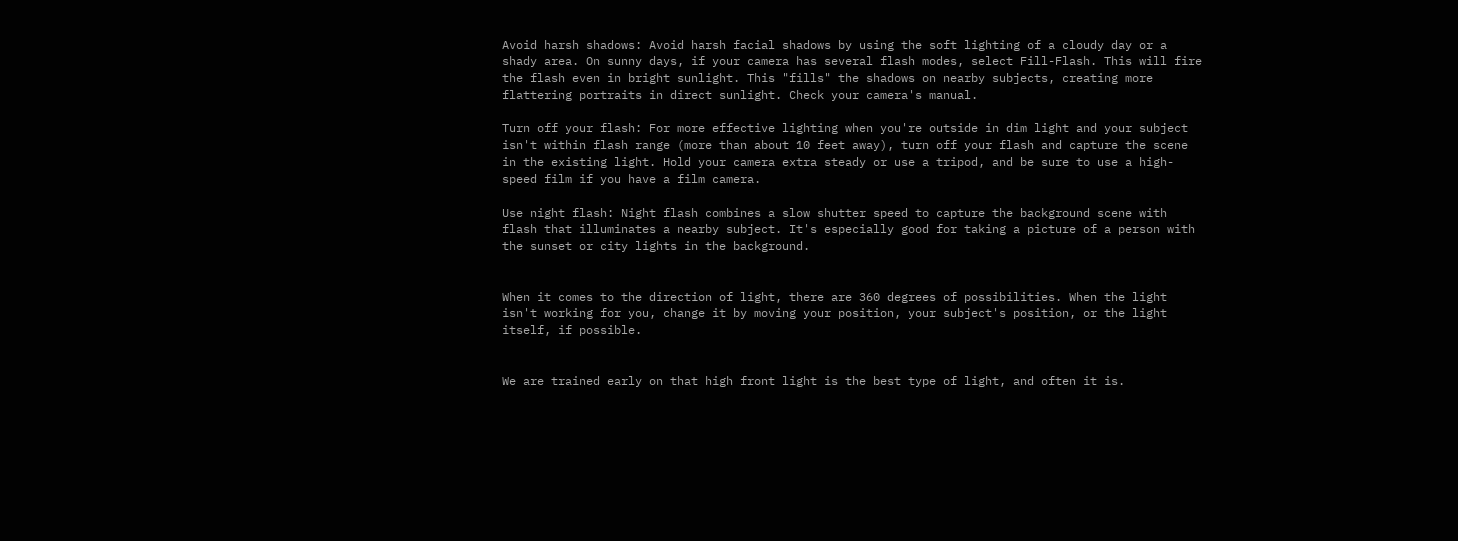Avoid harsh shadows: Avoid harsh facial shadows by using the soft lighting of a cloudy day or a shady area. On sunny days, if your camera has several flash modes, select Fill-Flash. This will fire the flash even in bright sunlight. This "fills" the shadows on nearby subjects, creating more flattering portraits in direct sunlight. Check your camera's manual.

Turn off your flash: For more effective lighting when you're outside in dim light and your subject isn't within flash range (more than about 10 feet away), turn off your flash and capture the scene in the existing light. Hold your camera extra steady or use a tripod, and be sure to use a high-speed film if you have a film camera.

Use night flash: Night flash combines a slow shutter speed to capture the background scene with flash that illuminates a nearby subject. It's especially good for taking a picture of a person with the sunset or city lights in the background.


When it comes to the direction of light, there are 360 degrees of possibilities. When the light isn't working for you, change it by moving your position, your subject's position, or the light itself, if possible.


We are trained early on that high front light is the best type of light, and often it is.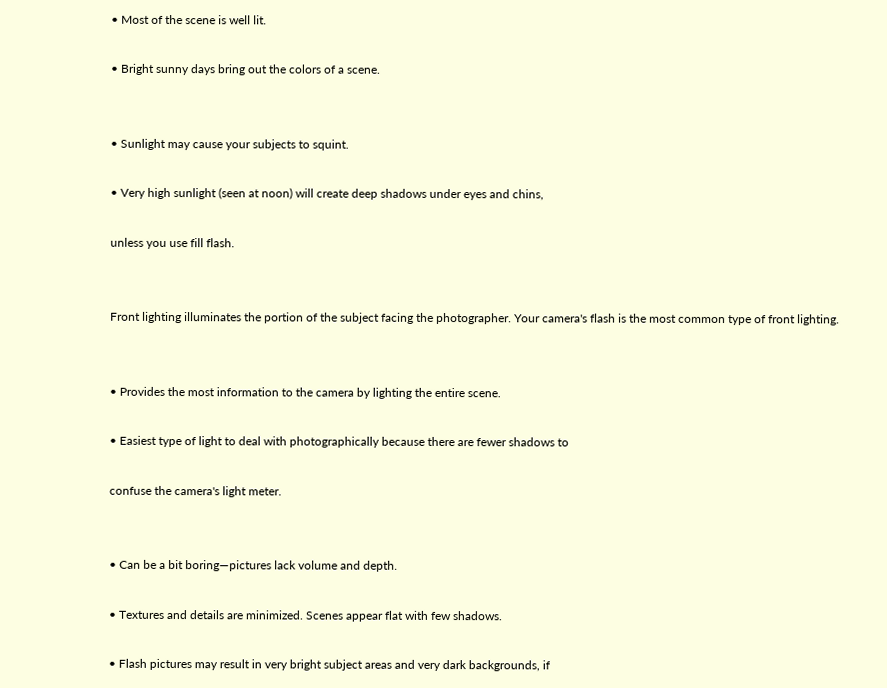• Most of the scene is well lit.

• Bright sunny days bring out the colors of a scene.


• Sunlight may cause your subjects to squint.

• Very high sunlight (seen at noon) will create deep shadows under eyes and chins,

unless you use fill flash.


Front lighting illuminates the portion of the subject facing the photographer. Your camera's flash is the most common type of front lighting.


• Provides the most information to the camera by lighting the entire scene.

• Easiest type of light to deal with photographically because there are fewer shadows to

confuse the camera's light meter.


• Can be a bit boring—pictures lack volume and depth.

• Textures and details are minimized. Scenes appear flat with few shadows.

• Flash pictures may result in very bright subject areas and very dark backgrounds, if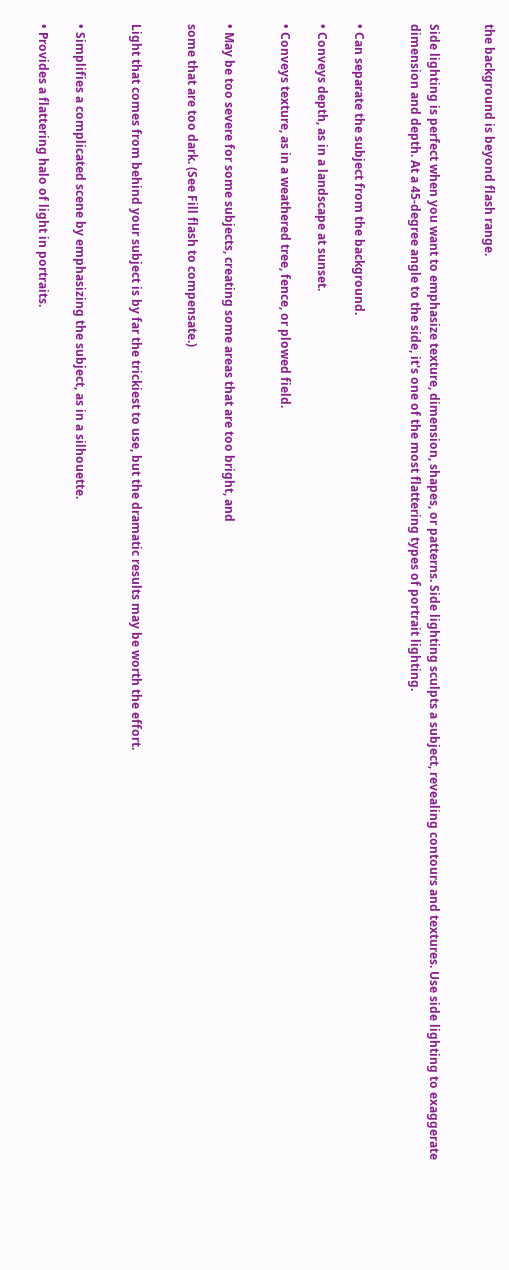the background is beyond flash range.


Side lighting is perfect when you want to emphasize texture, dimension, shapes, or patterns. Side lighting sculpts a subject, revealing contours and textures. Use side lighting to exaggerate dimension and depth. At a 45-degree angle to the side, it's one of the most flattering types of portrait lighting.


• Can separate the subject from the background.

• Conveys depth, as in a landscape at sunset.

• Conveys texture, as in a weathered tree, fence, or plowed field.


• May be too severe for some subjects, creating some areas that are too bright, and

some that are too dark. (See Fill flash to compensate.)


Light that comes from behind your subject is by far the trickiest to use, but the dramatic results may be worth the effort.


• Simplifies a complicated scene by emphasizing the subject, as in a silhouette.

• Provides a flattering halo of light in portraits.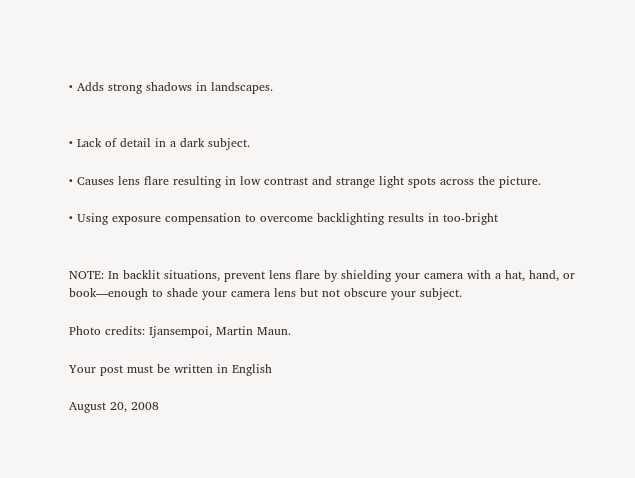• Adds strong shadows in landscapes.


• Lack of detail in a dark subject.

• Causes lens flare resulting in low contrast and strange light spots across the picture.

• Using exposure compensation to overcome backlighting results in too-bright


NOTE: In backlit situations, prevent lens flare by shielding your camera with a hat, hand, or book—enough to shade your camera lens but not obscure your subject.

Photo credits: Ijansempoi, Martin Maun.

Your post must be written in English

August 20, 2008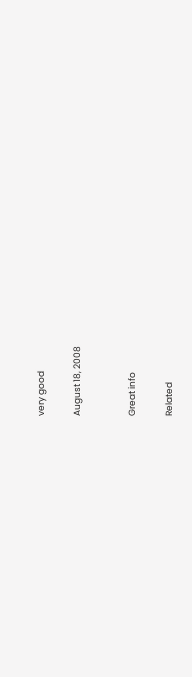very good

August 18, 2008


Great info

Related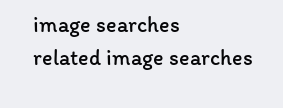image searches
related image searches